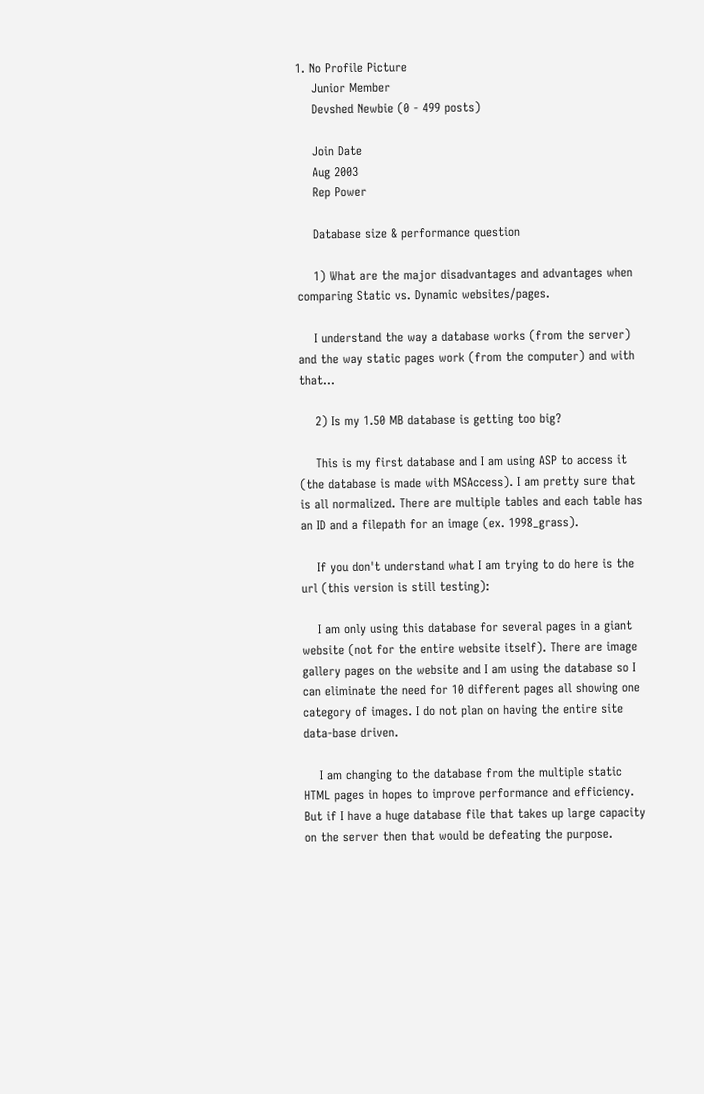1. No Profile Picture
    Junior Member
    Devshed Newbie (0 - 499 posts)

    Join Date
    Aug 2003
    Rep Power

    Database size & performance question

    1) What are the major disadvantages and advantages when comparing Static vs. Dynamic websites/pages.

    I understand the way a database works (from the server) and the way static pages work (from the computer) and with that...

    2) Is my 1.50 MB database is getting too big?

    This is my first database and I am using ASP to access it (the database is made with MSAccess). I am pretty sure that is all normalized. There are multiple tables and each table has an ID and a filepath for an image (ex. 1998_grass).

    If you don't understand what I am trying to do here is the url (this version is still testing):

    I am only using this database for several pages in a giant website (not for the entire website itself). There are image gallery pages on the website and I am using the database so I can eliminate the need for 10 different pages all showing one category of images. I do not plan on having the entire site data-base driven.

    I am changing to the database from the multiple static HTML pages in hopes to improve performance and efficiency. But if I have a huge database file that takes up large capacity on the server then that would be defeating the purpose.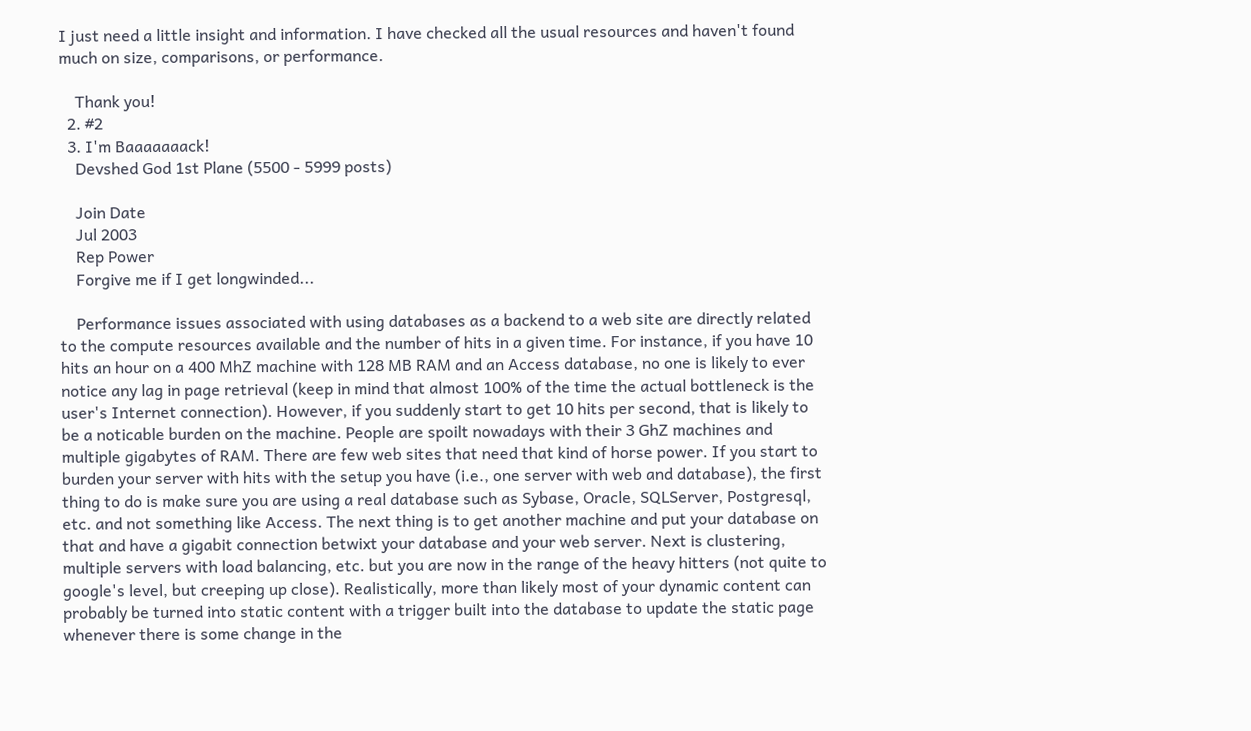I just need a little insight and information. I have checked all the usual resources and haven't found much on size, comparisons, or performance.

    Thank you!
  2. #2
  3. I'm Baaaaaaack!
    Devshed God 1st Plane (5500 - 5999 posts)

    Join Date
    Jul 2003
    Rep Power
    Forgive me if I get longwinded...

    Performance issues associated with using databases as a backend to a web site are directly related to the compute resources available and the number of hits in a given time. For instance, if you have 10 hits an hour on a 400 MhZ machine with 128 MB RAM and an Access database, no one is likely to ever notice any lag in page retrieval (keep in mind that almost 100% of the time the actual bottleneck is the user's Internet connection). However, if you suddenly start to get 10 hits per second, that is likely to be a noticable burden on the machine. People are spoilt nowadays with their 3 GhZ machines and multiple gigabytes of RAM. There are few web sites that need that kind of horse power. If you start to burden your server with hits with the setup you have (i.e., one server with web and database), the first thing to do is make sure you are using a real database such as Sybase, Oracle, SQLServer, Postgresql, etc. and not something like Access. The next thing is to get another machine and put your database on that and have a gigabit connection betwixt your database and your web server. Next is clustering, multiple servers with load balancing, etc. but you are now in the range of the heavy hitters (not quite to google's level, but creeping up close). Realistically, more than likely most of your dynamic content can probably be turned into static content with a trigger built into the database to update the static page whenever there is some change in the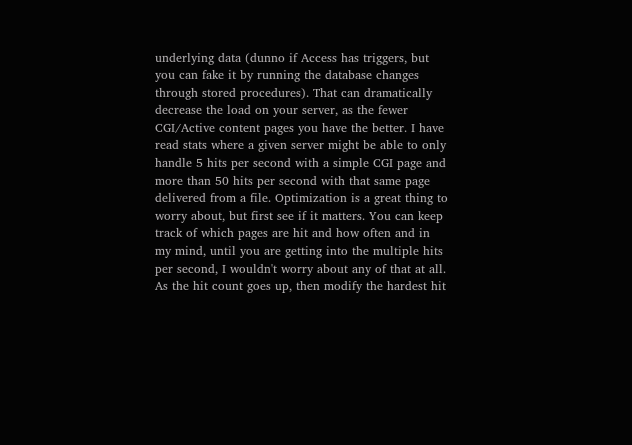underlying data (dunno if Access has triggers, but you can fake it by running the database changes through stored procedures). That can dramatically decrease the load on your server, as the fewer CGI/Active content pages you have the better. I have read stats where a given server might be able to only handle 5 hits per second with a simple CGI page and more than 50 hits per second with that same page delivered from a file. Optimization is a great thing to worry about, but first see if it matters. You can keep track of which pages are hit and how often and in my mind, until you are getting into the multiple hits per second, I wouldn't worry about any of that at all. As the hit count goes up, then modify the hardest hit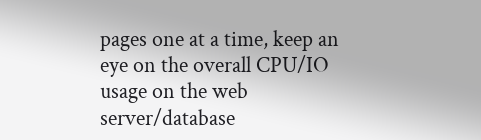pages one at a time, keep an eye on the overall CPU/IO usage on the web server/database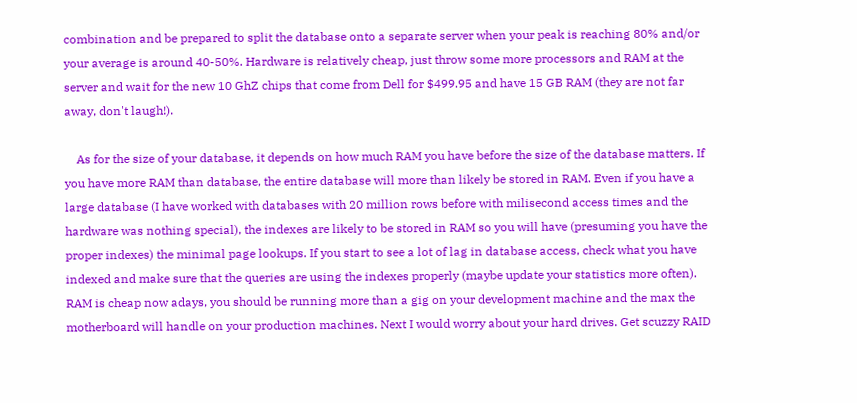combination and be prepared to split the database onto a separate server when your peak is reaching 80% and/or your average is around 40-50%. Hardware is relatively cheap, just throw some more processors and RAM at the server and wait for the new 10 GhZ chips that come from Dell for $499.95 and have 15 GB RAM (they are not far away, don't laugh!).

    As for the size of your database, it depends on how much RAM you have before the size of the database matters. If you have more RAM than database, the entire database will more than likely be stored in RAM. Even if you have a large database (I have worked with databases with 20 million rows before with milisecond access times and the hardware was nothing special), the indexes are likely to be stored in RAM so you will have (presuming you have the proper indexes) the minimal page lookups. If you start to see a lot of lag in database access, check what you have indexed and make sure that the queries are using the indexes properly (maybe update your statistics more often). RAM is cheap now adays, you should be running more than a gig on your development machine and the max the motherboard will handle on your production machines. Next I would worry about your hard drives. Get scuzzy RAID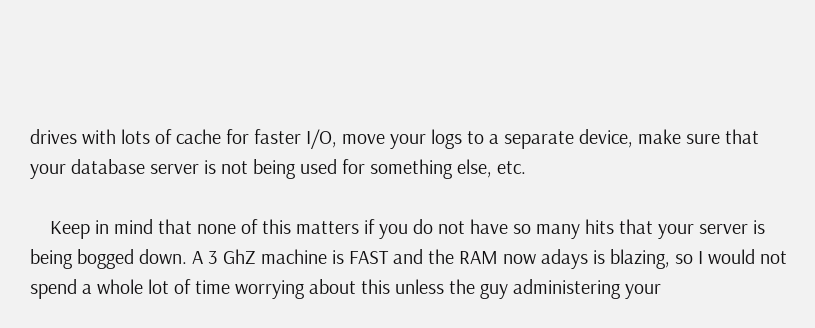drives with lots of cache for faster I/O, move your logs to a separate device, make sure that your database server is not being used for something else, etc.

    Keep in mind that none of this matters if you do not have so many hits that your server is being bogged down. A 3 GhZ machine is FAST and the RAM now adays is blazing, so I would not spend a whole lot of time worrying about this unless the guy administering your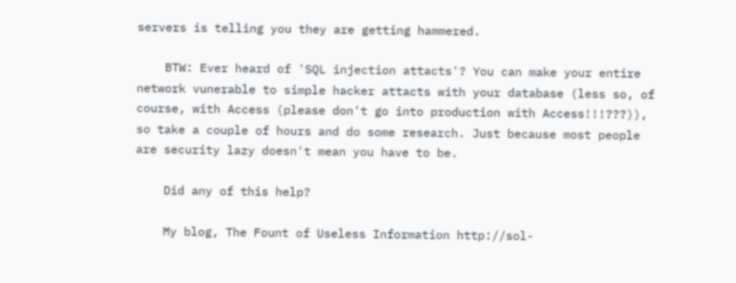servers is telling you they are getting hammered.

    BTW: Ever heard of 'SQL injection attacts'? You can make your entire network vunerable to simple hacker attacts with your database (less so, of course, with Access (please don't go into production with Access!!!???)), so take a couple of hours and do some research. Just because most people are security lazy doesn't mean you have to be.

    Did any of this help?

    My blog, The Fount of Useless Information http://sol-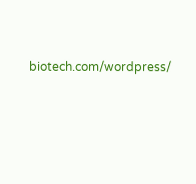biotech.com/wordpress/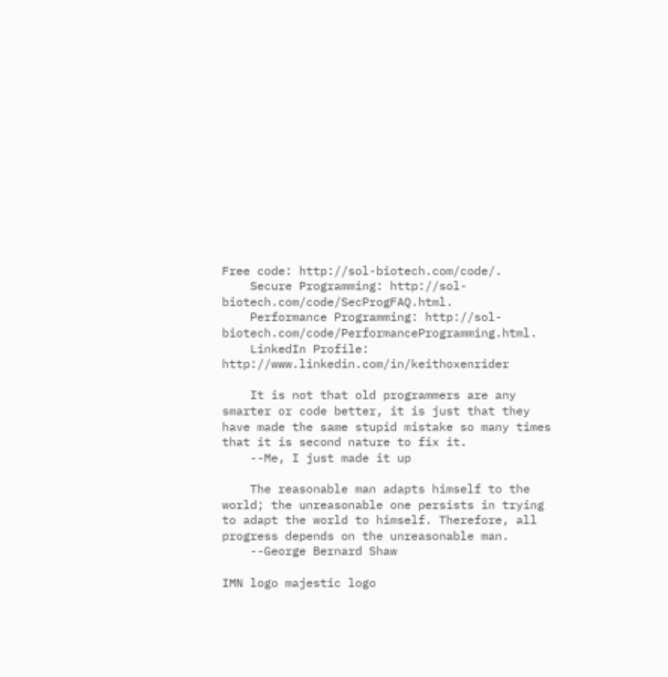Free code: http://sol-biotech.com/code/.
    Secure Programming: http://sol-biotech.com/code/SecProgFAQ.html.
    Performance Programming: http://sol-biotech.com/code/PerformanceProgramming.html.
    LinkedIn Profile: http://www.linkedin.com/in/keithoxenrider

    It is not that old programmers are any smarter or code better, it is just that they have made the same stupid mistake so many times that it is second nature to fix it.
    --Me, I just made it up

    The reasonable man adapts himself to the world; the unreasonable one persists in trying to adapt the world to himself. Therefore, all progress depends on the unreasonable man.
    --George Bernard Shaw

IMN logo majestic logo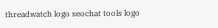threadwatch logo seochat tools logo